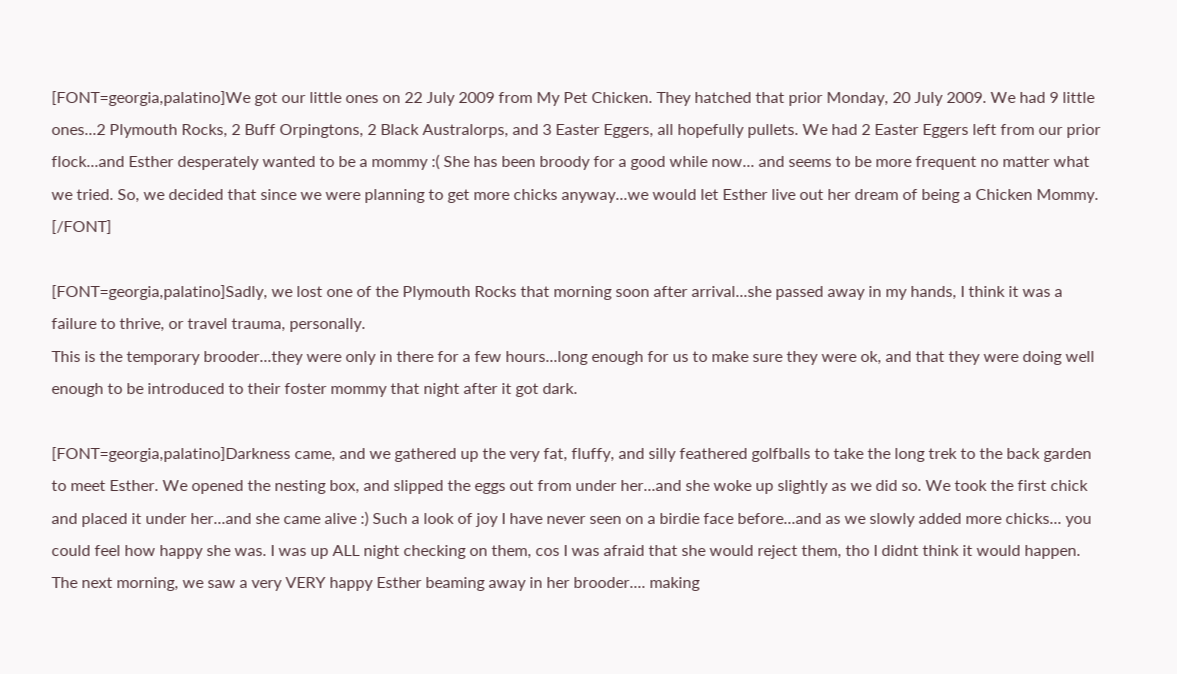[FONT=georgia,palatino]We got our little ones on 22 July 2009 from My Pet Chicken. They hatched that prior Monday, 20 July 2009. We had 9 little ones...2 Plymouth Rocks, 2 Buff Orpingtons, 2 Black Australorps, and 3 Easter Eggers, all hopefully pullets. We had 2 Easter Eggers left from our prior flock...and Esther desperately wanted to be a mommy :( She has been broody for a good while now... and seems to be more frequent no matter what we tried. So, we decided that since we were planning to get more chicks anyway...we would let Esther live out her dream of being a Chicken Mommy. [/FONT]

[FONT=georgia,palatino]Sadly, we lost one of the Plymouth Rocks that morning soon after arrival...she passed away in my hands, I think it was a failure to thrive, or travel trauma, personally.
This is the temporary brooder...they were only in there for a few hours...long enough for us to make sure they were ok, and that they were doing well enough to be introduced to their foster mommy that night after it got dark.

[FONT=georgia,palatino]Darkness came, and we gathered up the very fat, fluffy, and silly feathered golfballs to take the long trek to the back garden to meet Esther. We opened the nesting box, and slipped the eggs out from under her...and she woke up slightly as we did so. We took the first chick and placed it under her...and she came alive :) Such a look of joy I have never seen on a birdie face before...and as we slowly added more chicks... you could feel how happy she was. I was up ALL night checking on them, cos I was afraid that she would reject them, tho I didnt think it would happen.
The next morning, we saw a very VERY happy Esther beaming away in her brooder.... making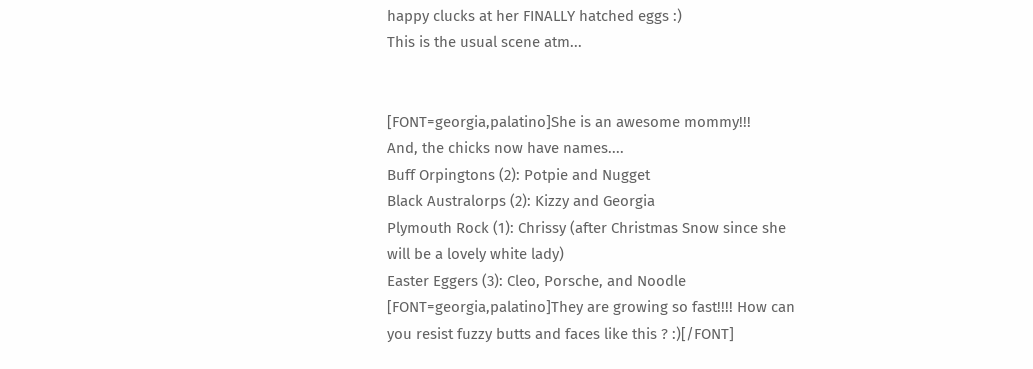happy clucks at her FINALLY hatched eggs :)
This is the usual scene atm...


[FONT=georgia,palatino]She is an awesome mommy!!!
And, the chicks now have names....
Buff Orpingtons (2): Potpie and Nugget
Black Australorps (2): Kizzy and Georgia
Plymouth Rock (1): Chrissy (after Christmas Snow since she will be a lovely white lady)
Easter Eggers (3): Cleo, Porsche, and Noodle
[FONT=georgia,palatino]They are growing so fast!!!! How can you resist fuzzy butts and faces like this ? :)[/FONT]